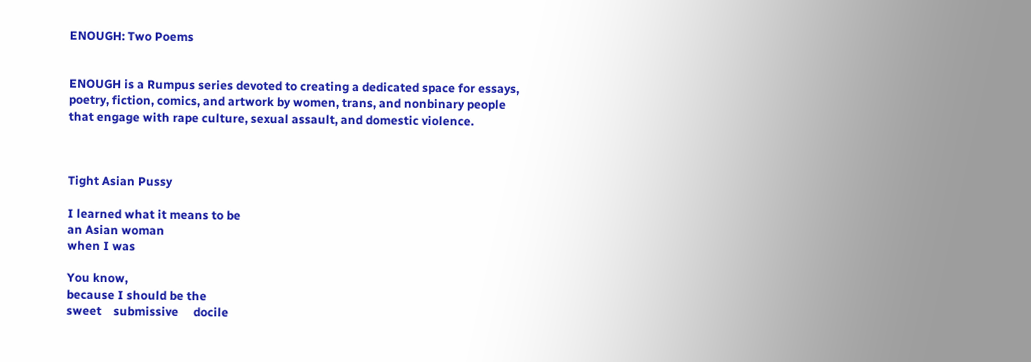ENOUGH: Two Poems


ENOUGH is a Rumpus series devoted to creating a dedicated space for essays, poetry, fiction, comics, and artwork by women, trans, and nonbinary people that engage with rape culture, sexual assault, and domestic violence.



Tight Asian Pussy

I learned what it means to be
an Asian woman
when I was

You know,
because I should be the
sweet    submissive     docile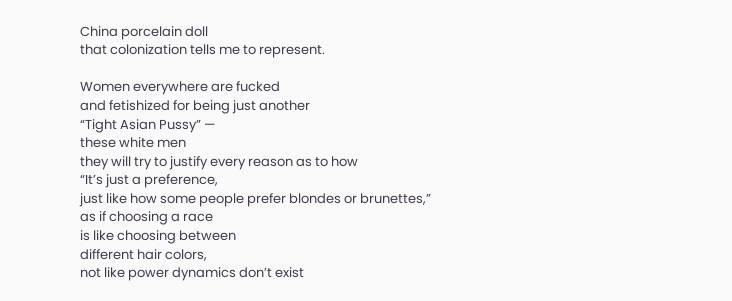China porcelain doll
that colonization tells me to represent.

Women everywhere are fucked
and fetishized for being just another
“Tight Asian Pussy” —
these white men
they will try to justify every reason as to how
“It’s just a preference,
just like how some people prefer blondes or brunettes,”
as if choosing a race
is like choosing between
different hair colors,
not like power dynamics don’t exist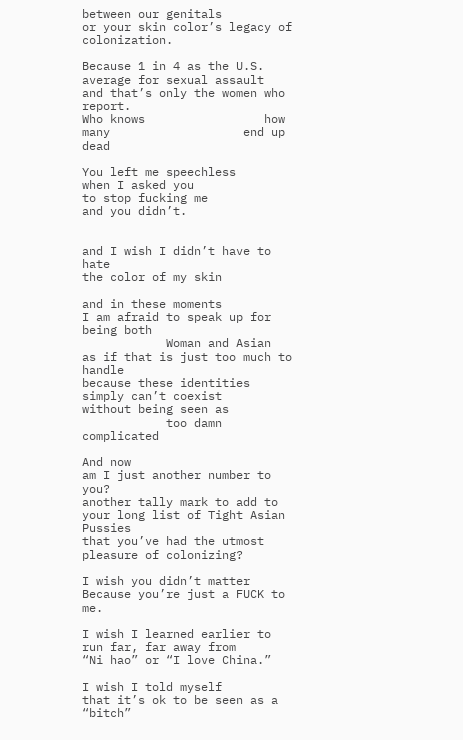between our genitals
or your skin color’s legacy of colonization.

Because 1 in 4 as the U.S. average for sexual assault
and that’s only the women who report.
Who knows                 how many                   end up             dead

You left me speechless
when I asked you
to stop fucking me
and you didn’t.


and I wish I didn’t have to hate
the color of my skin

and in these moments
I am afraid to speak up for being both
            Woman and Asian
as if that is just too much to handle
because these identities simply can’t coexist
without being seen as
            too damn complicated

And now
am I just another number to you?
another tally mark to add to your long list of Tight Asian Pussies
that you’ve had the utmost pleasure of colonizing?

I wish you didn’t matter
Because you’re just a FUCK to me.

I wish I learned earlier to
run far, far away from
“Ni hao” or “I love China.”

I wish I told myself
that it’s ok to be seen as a “bitch”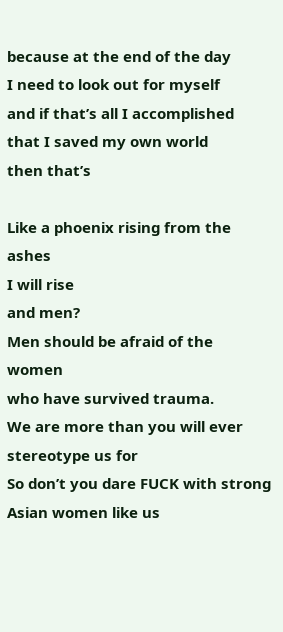because at the end of the day
I need to look out for myself
and if that’s all I accomplished
that I saved my own world
then that’s

Like a phoenix rising from the ashes
I will rise
and men?
Men should be afraid of the women
who have survived trauma.
We are more than you will ever stereotype us for
So don’t you dare FUCK with strong Asian women like us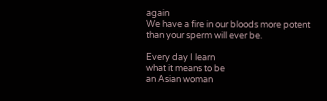again
We have a fire in our bloods more potent
than your sperm will ever be.

Every day I learn
what it means to be
an Asian woman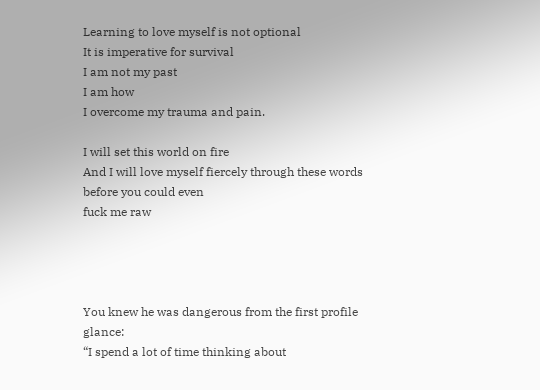Learning to love myself is not optional
It is imperative for survival
I am not my past
I am how
I overcome my trauma and pain.

I will set this world on fire
And I will love myself fiercely through these words
before you could even
fuck me raw




You knew he was dangerous from the first profile glance:
“I spend a lot of time thinking about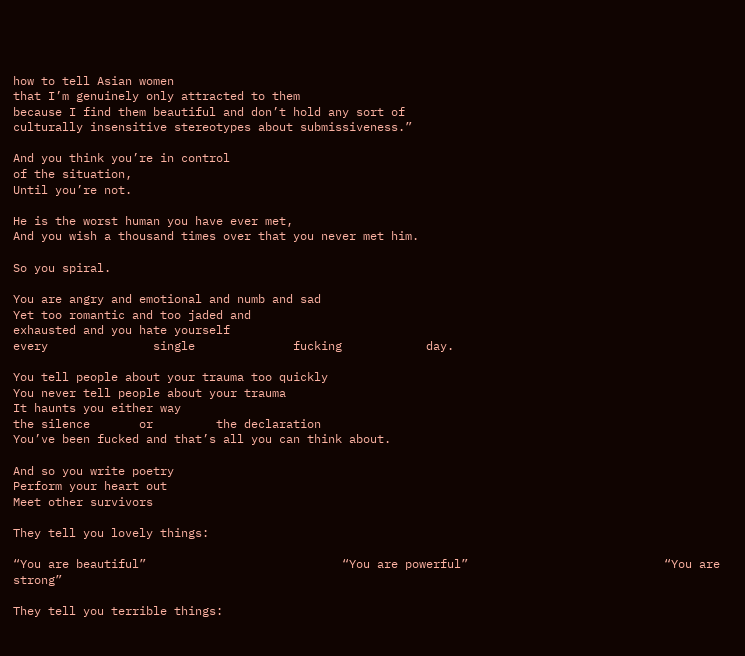how to tell Asian women
that I’m genuinely only attracted to them
because I find them beautiful and don’t hold any sort of
culturally insensitive stereotypes about submissiveness.”

And you think you’re in control
of the situation,
Until you’re not.

He is the worst human you have ever met,
And you wish a thousand times over that you never met him.

So you spiral.

You are angry and emotional and numb and sad
Yet too romantic and too jaded and
exhausted and you hate yourself
every               single              fucking            day.

You tell people about your trauma too quickly
You never tell people about your trauma
It haunts you either way
the silence       or         the declaration
You’ve been fucked and that’s all you can think about.

And so you write poetry
Perform your heart out
Meet other survivors

They tell you lovely things:

“You are beautiful”                            “You are powerful”                            “You are strong”

They tell you terrible things: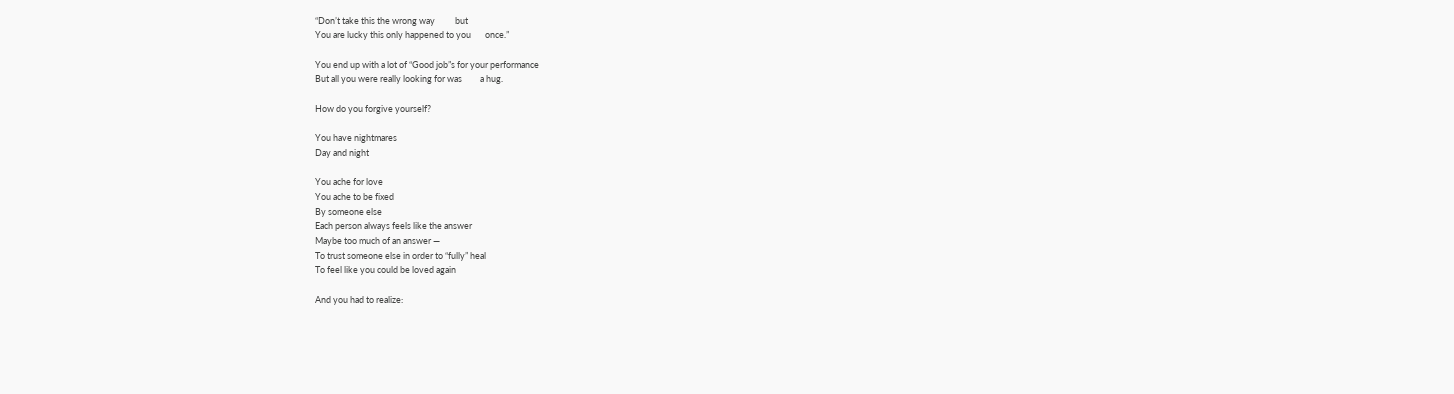“Don’t take this the wrong way          but
You are lucky this only happened to you       once.”

You end up with a lot of “Good job”s for your performance
But all you were really looking for was         a hug.

How do you forgive yourself?

You have nightmares
Day and night

You ache for love
You ache to be fixed
By someone else
Each person always feels like the answer
Maybe too much of an answer —
To trust someone else in order to “fully” heal
To feel like you could be loved again

And you had to realize: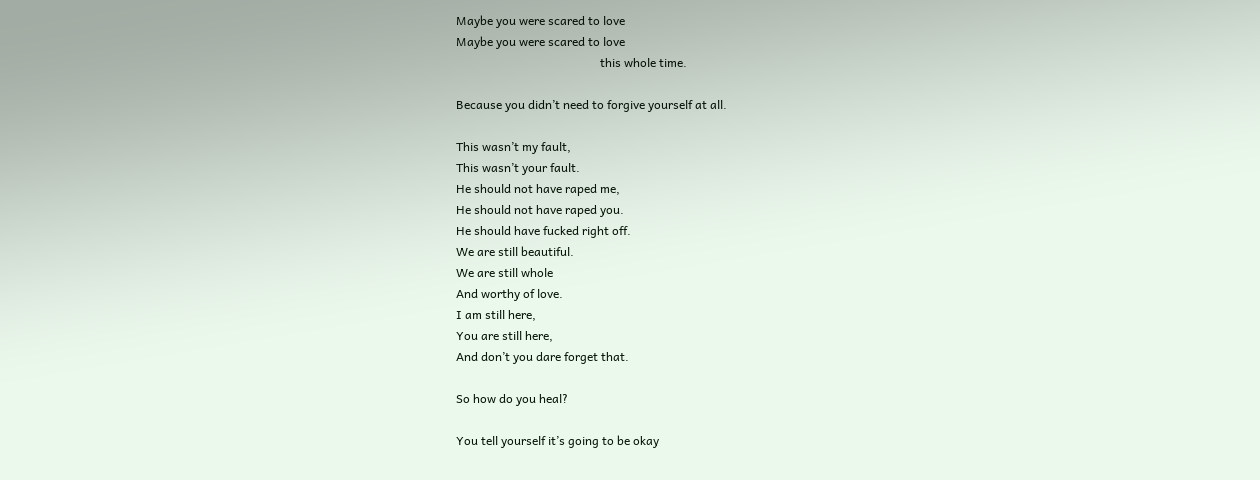Maybe you were scared to love
Maybe you were scared to love
                                                this whole time.

Because you didn’t need to forgive yourself at all.

This wasn’t my fault,
This wasn’t your fault.
He should not have raped me,
He should not have raped you.
He should have fucked right off.
We are still beautiful.
We are still whole
And worthy of love.
I am still here,
You are still here,
And don’t you dare forget that.

So how do you heal?

You tell yourself it’s going to be okay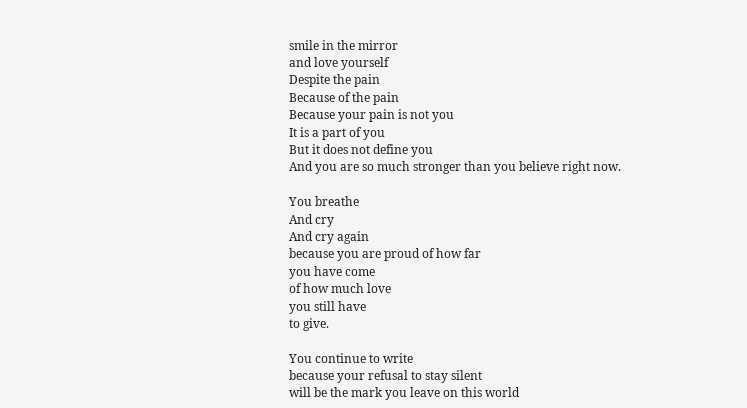smile in the mirror
and love yourself
Despite the pain
Because of the pain
Because your pain is not you
It is a part of you
But it does not define you
And you are so much stronger than you believe right now.

You breathe
And cry
And cry again
because you are proud of how far
you have come
of how much love
you still have
to give.

You continue to write
because your refusal to stay silent
will be the mark you leave on this world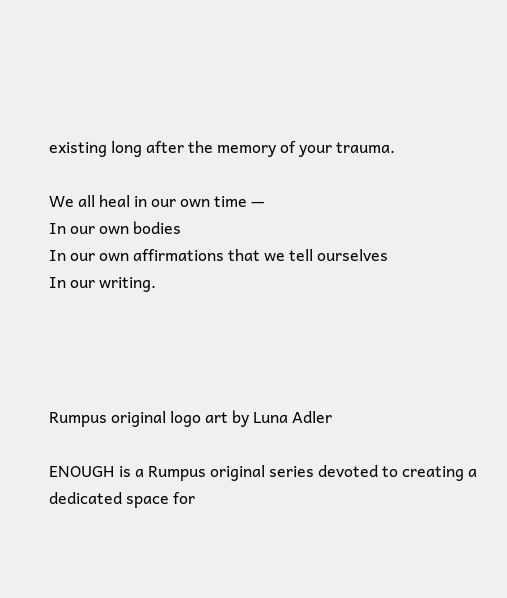existing long after the memory of your trauma.

We all heal in our own time —
In our own bodies
In our own affirmations that we tell ourselves
In our writing.




Rumpus original logo art by Luna Adler

ENOUGH is a Rumpus original series devoted to creating a dedicated space for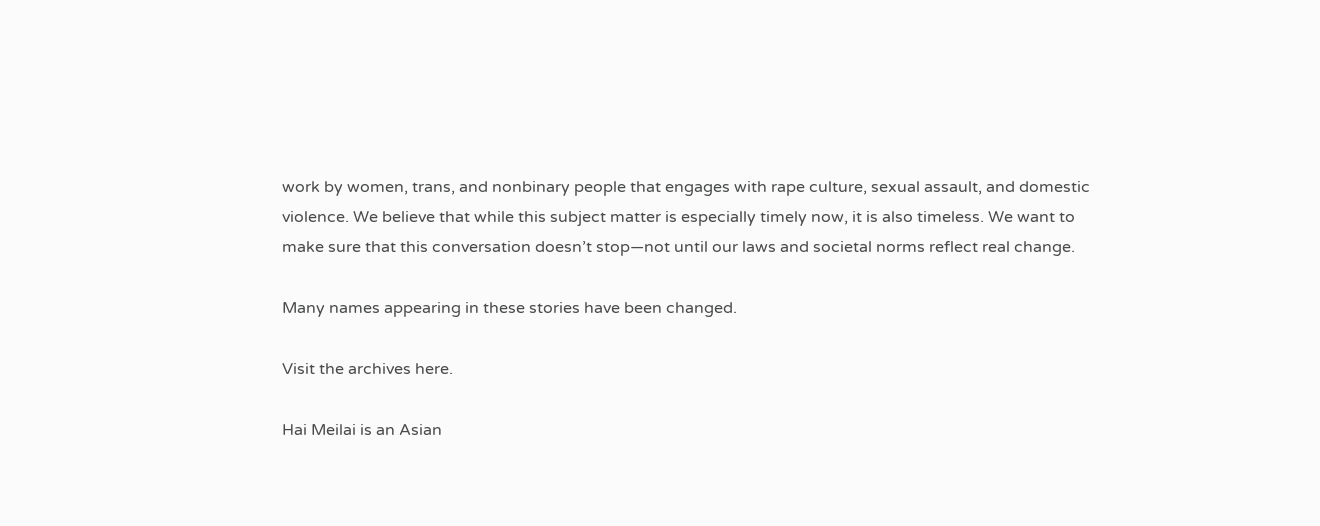work by women, trans, and nonbinary people that engages with rape culture, sexual assault, and domestic violence. We believe that while this subject matter is especially timely now, it is also timeless. We want to make sure that this conversation doesn’t stop—not until our laws and societal norms reflect real change.

Many names appearing in these stories have been changed.

Visit the archives here.

Hai Meilai is an Asian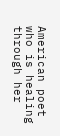American poet who is healing through her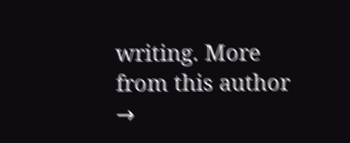writing. More from this author →